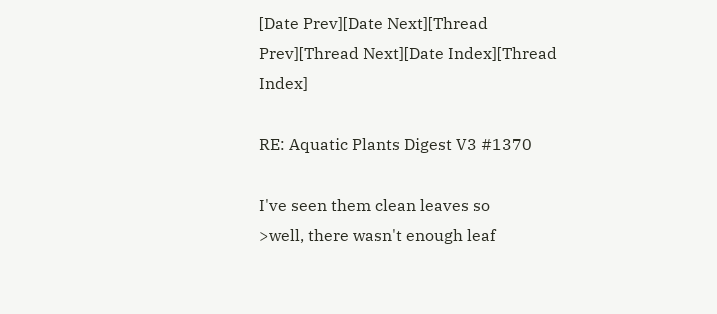[Date Prev][Date Next][Thread Prev][Thread Next][Date Index][Thread Index]

RE: Aquatic Plants Digest V3 #1370

I've seen them clean leaves so
>well, there wasn't enough leaf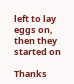left to lay eggs on, then they started on

Thanks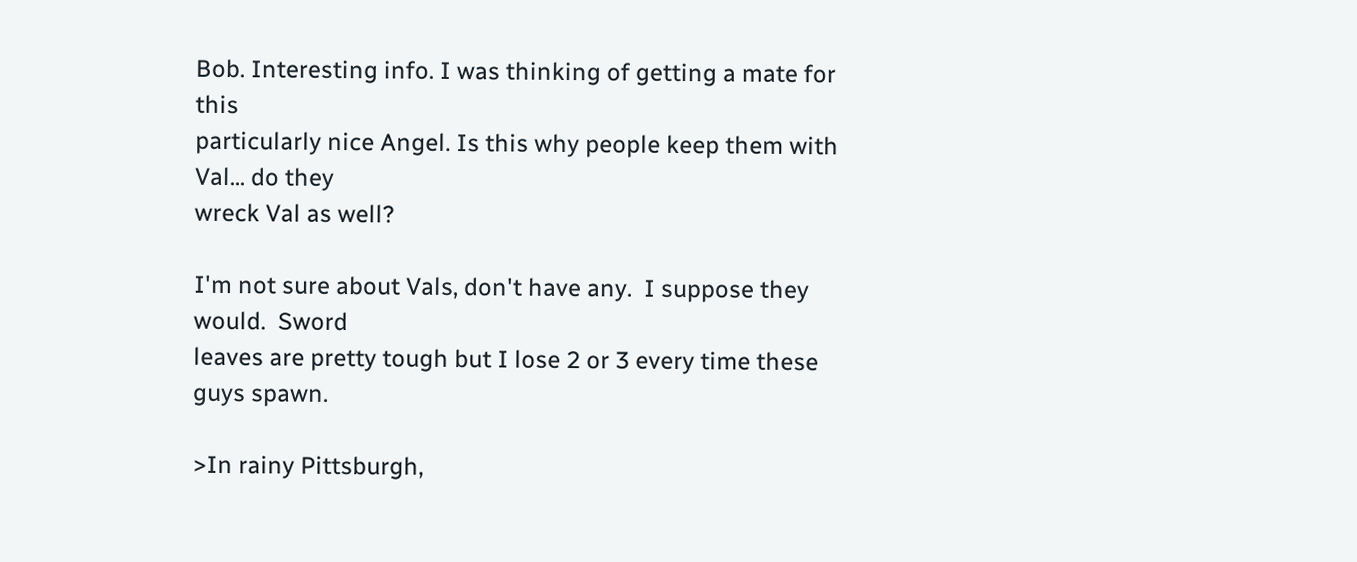Bob. Interesting info. I was thinking of getting a mate for this
particularly nice Angel. Is this why people keep them with Val... do they
wreck Val as well?

I'm not sure about Vals, don't have any.  I suppose they would.  Sword
leaves are pretty tough but I lose 2 or 3 every time these guys spawn.

>In rainy Pittsburgh,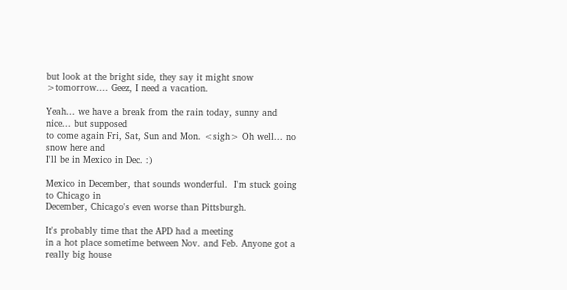but look at the bright side, they say it might snow
>tomorrow.... Geez, I need a vacation.

Yeah... we have a break from the rain today, sunny and nice... but supposed
to come again Fri, Sat, Sun and Mon. <sigh> Oh well... no snow here and
I'll be in Mexico in Dec. :)

Mexico in December, that sounds wonderful.  I'm stuck going to Chicago in
December, Chicago's even worse than Pittsburgh.

It's probably time that the APD had a meeting
in a hot place sometime between Nov. and Feb. Anyone got a really big house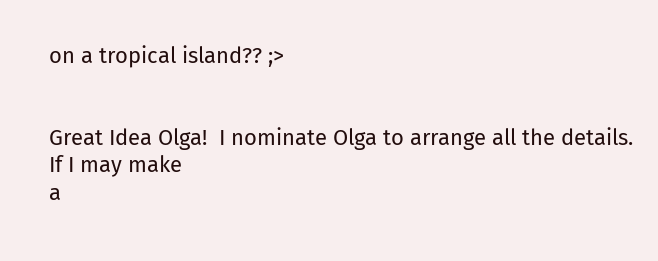on a tropical island?? ;>


Great Idea Olga!  I nominate Olga to arrange all the details.  If I may make
a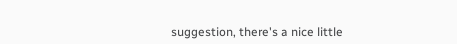suggestion, there's a nice little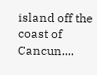island off the coast of Cancun....